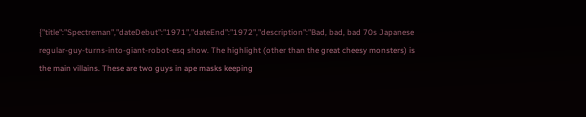{"title":"Spectreman","dateDebut":"1971","dateEnd":"1972","description":"Bad, bad, bad 70s Japanese regular-guy-turns-into-giant-robot-esq show. The highlight (other than the great cheesy monsters) is the main villains. These are two guys in ape masks keeping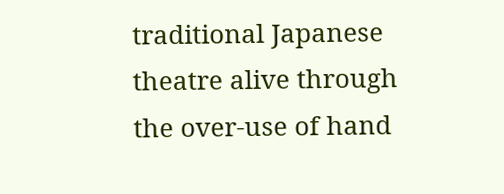traditional Japanese theatre alive through the over-use of hand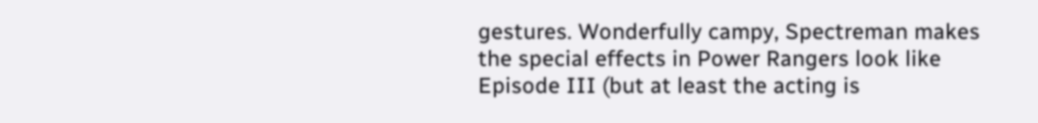gestures. Wonderfully campy, Spectreman makes the special effects in Power Rangers look like Episode III (but at least the acting is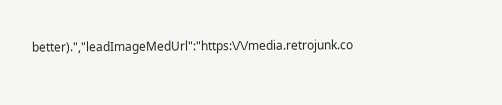better).","leadImageMedUrl":"https:\/\/media.retrojunk.co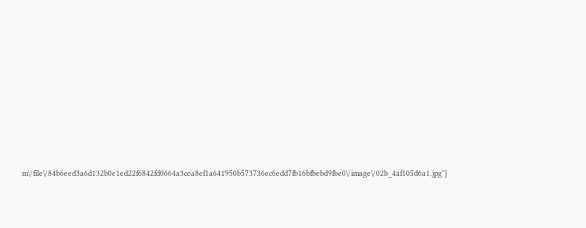m\/file\/84b6eed3a6d132b0e1ed22f6842fd0664a3cea8ef1a641950b573736ec6edd7fb16bfbebd9fbe0\/image\/02b_4af105d6a1.jpg"}